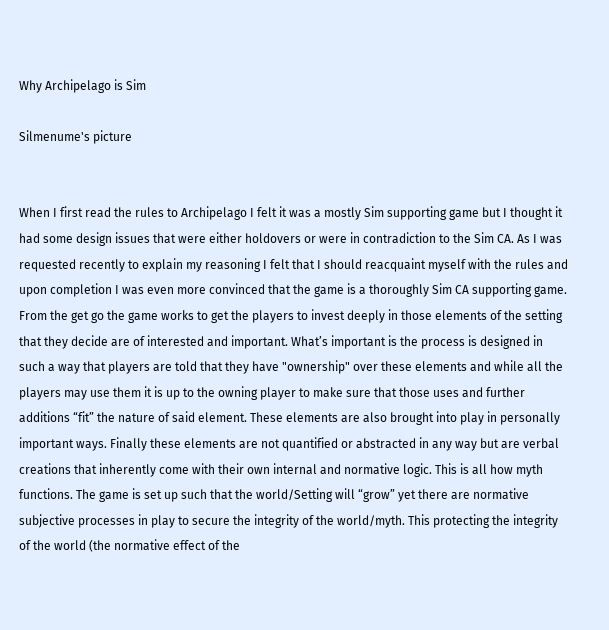Why Archipelago is Sim

Silmenume's picture


When I first read the rules to Archipelago I felt it was a mostly Sim supporting game but I thought it had some design issues that were either holdovers or were in contradiction to the Sim CA. As I was requested recently to explain my reasoning I felt that I should reacquaint myself with the rules and upon completion I was even more convinced that the game is a thoroughly Sim CA supporting game. From the get go the game works to get the players to invest deeply in those elements of the setting that they decide are of interested and important. What’s important is the process is designed in such a way that players are told that they have "ownership" over these elements and while all the players may use them it is up to the owning player to make sure that those uses and further additions “fit” the nature of said element. These elements are also brought into play in personally important ways. Finally these elements are not quantified or abstracted in any way but are verbal creations that inherently come with their own internal and normative logic. This is all how myth functions. The game is set up such that the world/Setting will “grow” yet there are normative subjective processes in play to secure the integrity of the world/myth. This protecting the integrity of the world (the normative effect of the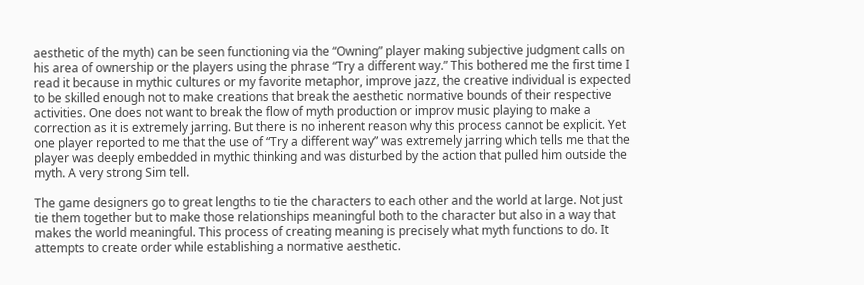aesthetic of the myth) can be seen functioning via the “Owning” player making subjective judgment calls on his area of ownership or the players using the phrase “Try a different way.” This bothered me the first time I read it because in mythic cultures or my favorite metaphor, improve jazz, the creative individual is expected to be skilled enough not to make creations that break the aesthetic normative bounds of their respective activities. One does not want to break the flow of myth production or improv music playing to make a correction as it is extremely jarring. But there is no inherent reason why this process cannot be explicit. Yet one player reported to me that the use of “Try a different way” was extremely jarring which tells me that the player was deeply embedded in mythic thinking and was disturbed by the action that pulled him outside the myth. A very strong Sim tell.

The game designers go to great lengths to tie the characters to each other and the world at large. Not just tie them together but to make those relationships meaningful both to the character but also in a way that makes the world meaningful. This process of creating meaning is precisely what myth functions to do. It attempts to create order while establishing a normative aesthetic.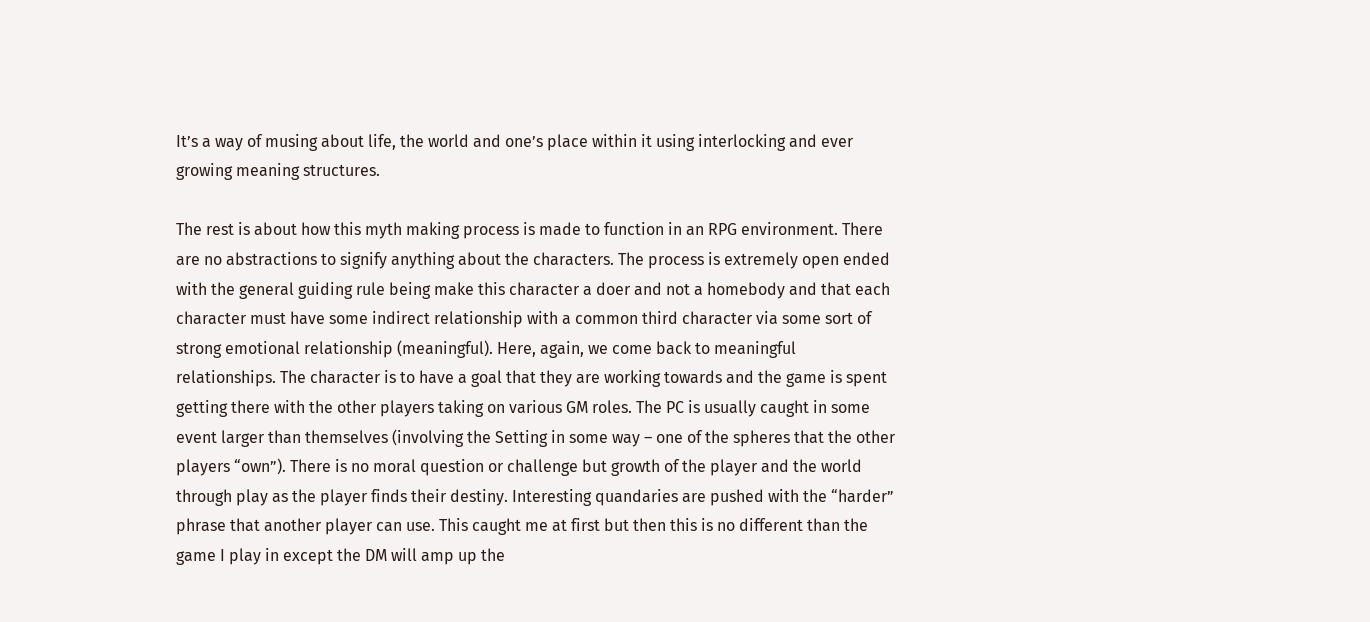It’s a way of musing about life, the world and one’s place within it using interlocking and ever growing meaning structures.

The rest is about how this myth making process is made to function in an RPG environment. There are no abstractions to signify anything about the characters. The process is extremely open ended with the general guiding rule being make this character a doer and not a homebody and that each character must have some indirect relationship with a common third character via some sort of strong emotional relationship (meaningful). Here, again, we come back to meaningful relationships. The character is to have a goal that they are working towards and the game is spent getting there with the other players taking on various GM roles. The PC is usually caught in some event larger than themselves (involving the Setting in some way – one of the spheres that the other players “own”). There is no moral question or challenge but growth of the player and the world through play as the player finds their destiny. Interesting quandaries are pushed with the “harder” phrase that another player can use. This caught me at first but then this is no different than the game I play in except the DM will amp up the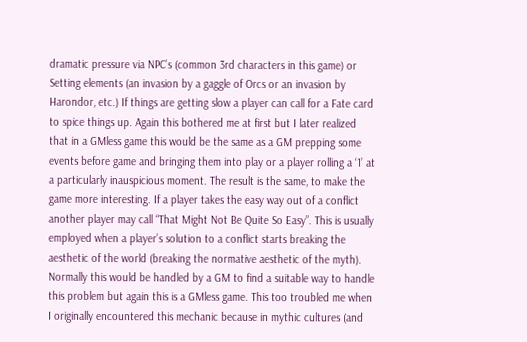dramatic pressure via NPC’s (common 3rd characters in this game) or Setting elements (an invasion by a gaggle of Orcs or an invasion by Harondor, etc.) If things are getting slow a player can call for a Fate card to spice things up. Again this bothered me at first but I later realized that in a GMless game this would be the same as a GM prepping some events before game and bringing them into play or a player rolling a ‘1’ at a particularly inauspicious moment. The result is the same, to make the game more interesting. If a player takes the easy way out of a conflict another player may call “That Might Not Be Quite So Easy”. This is usually employed when a player’s solution to a conflict starts breaking the aesthetic of the world (breaking the normative aesthetic of the myth). Normally this would be handled by a GM to find a suitable way to handle this problem but again this is a GMless game. This too troubled me when I originally encountered this mechanic because in mythic cultures (and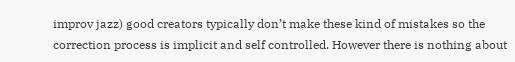improv jazz) good creators typically don’t make these kind of mistakes so the correction process is implicit and self controlled. However there is nothing about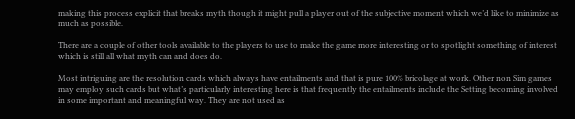making this process explicit that breaks myth though it might pull a player out of the subjective moment which we’d like to minimize as much as possible.

There are a couple of other tools available to the players to use to make the game more interesting or to spotlight something of interest which is still all what myth can and does do.

Most intriguing are the resolution cards which always have entailments and that is pure 100% bricolage at work. Other non Sim games may employ such cards but what’s particularly interesting here is that frequently the entailments include the Setting becoming involved in some important and meaningful way. They are not used as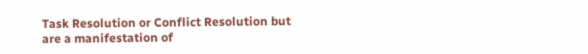Task Resolution or Conflict Resolution but are a manifestation of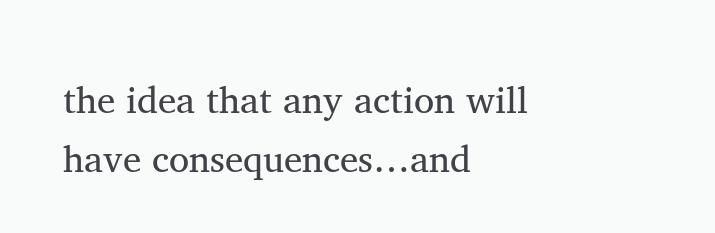the idea that any action will have consequences…and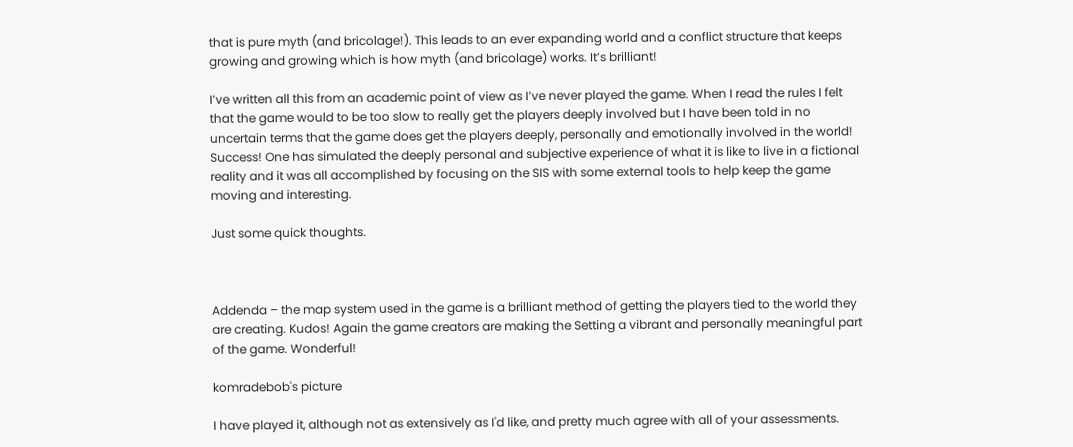that is pure myth (and bricolage!). This leads to an ever expanding world and a conflict structure that keeps growing and growing which is how myth (and bricolage) works. It’s brilliant!

I’ve written all this from an academic point of view as I’ve never played the game. When I read the rules I felt that the game would to be too slow to really get the players deeply involved but I have been told in no uncertain terms that the game does get the players deeply, personally and emotionally involved in the world! Success! One has simulated the deeply personal and subjective experience of what it is like to live in a fictional reality and it was all accomplished by focusing on the SIS with some external tools to help keep the game moving and interesting.

Just some quick thoughts.



Addenda – the map system used in the game is a brilliant method of getting the players tied to the world they are creating. Kudos! Again the game creators are making the Setting a vibrant and personally meaningful part of the game. Wonderful!

komradebob's picture

I have played it, although not as extensively as I'd like, and pretty much agree with all of your assessments.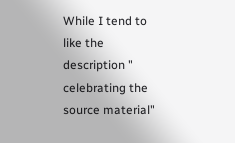While I tend to like the description " celebrating the source material"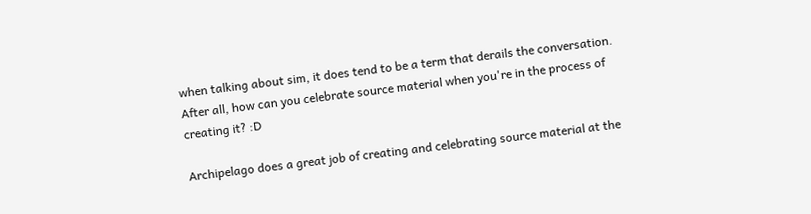when talking about sim, it does tend to be a term that derails the conversation. After all, how can you celebrate source material when you're in the process of creating it? :D

Archipelago does a great job of creating and celebrating source material at the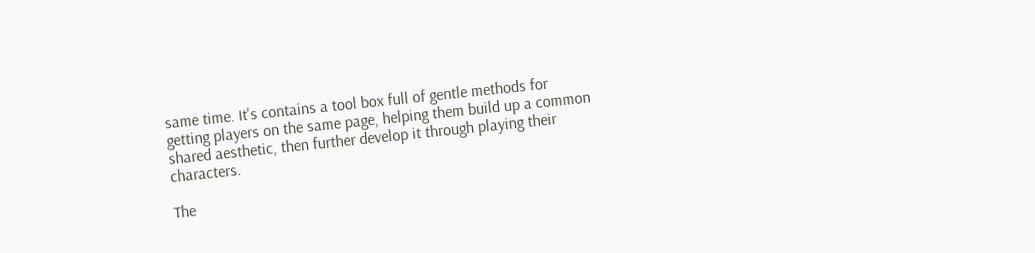same time. It's contains a tool box full of gentle methods for getting players on the same page, helping them build up a common shared aesthetic, then further develop it through playing their characters.

The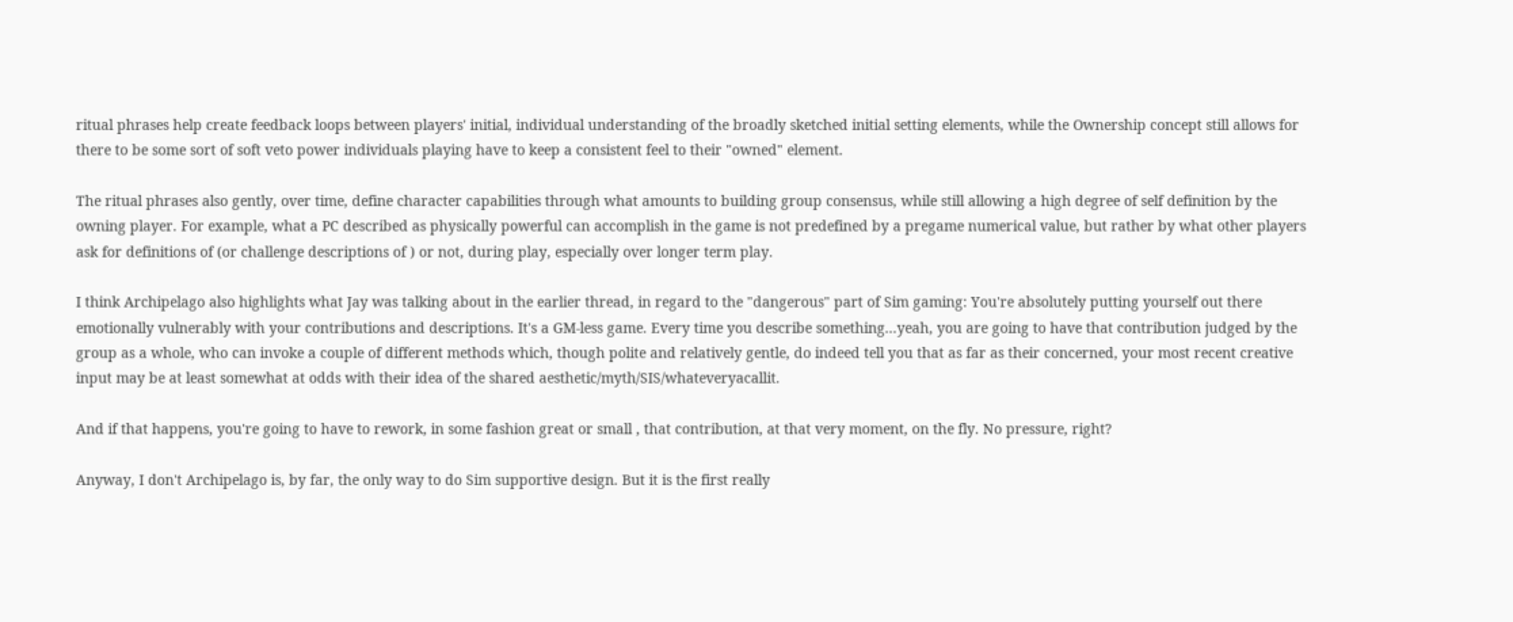ritual phrases help create feedback loops between players' initial, individual understanding of the broadly sketched initial setting elements, while the Ownership concept still allows for there to be some sort of soft veto power individuals playing have to keep a consistent feel to their "owned" element.

The ritual phrases also gently, over time, define character capabilities through what amounts to building group consensus, while still allowing a high degree of self definition by the owning player. For example, what a PC described as physically powerful can accomplish in the game is not predefined by a pregame numerical value, but rather by what other players ask for definitions of (or challenge descriptions of ) or not, during play, especially over longer term play.

I think Archipelago also highlights what Jay was talking about in the earlier thread, in regard to the "dangerous" part of Sim gaming: You're absolutely putting yourself out there emotionally vulnerably with your contributions and descriptions. It's a GM-less game. Every time you describe something...yeah, you are going to have that contribution judged by the group as a whole, who can invoke a couple of different methods which, though polite and relatively gentle, do indeed tell you that as far as their concerned, your most recent creative input may be at least somewhat at odds with their idea of the shared aesthetic/myth/SIS/whateveryacallit.

And if that happens, you're going to have to rework, in some fashion great or small , that contribution, at that very moment, on the fly. No pressure, right?

Anyway, I don't Archipelago is, by far, the only way to do Sim supportive design. But it is the first really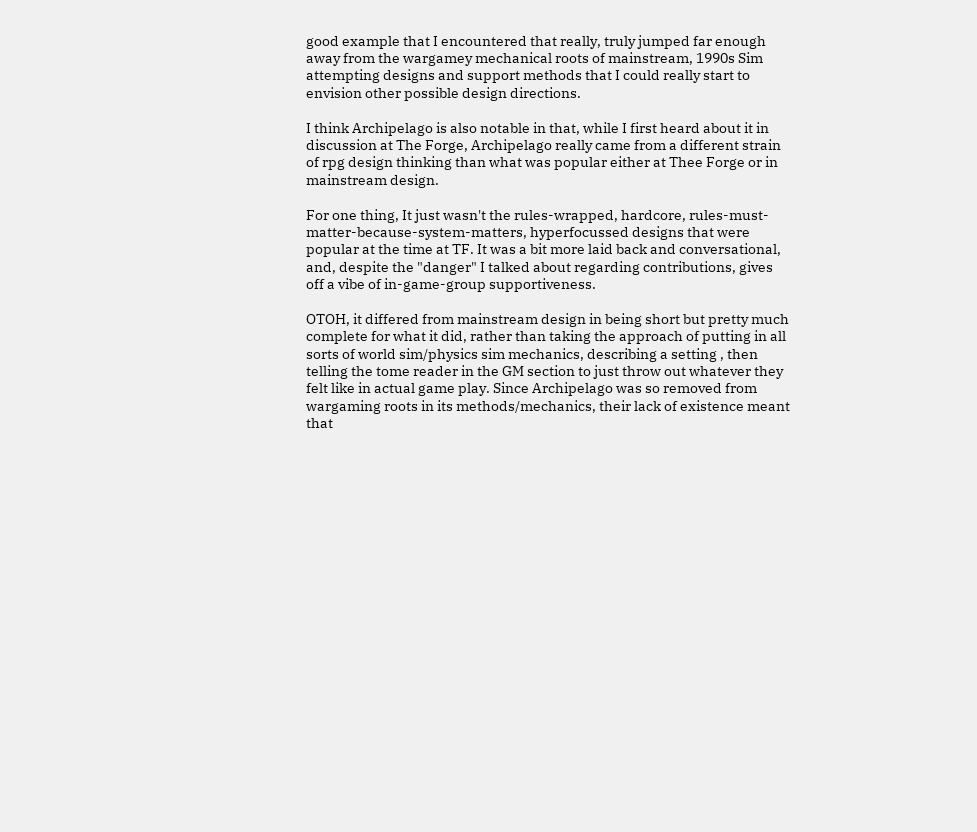good example that I encountered that really, truly jumped far enough away from the wargamey mechanical roots of mainstream, 1990s Sim attempting designs and support methods that I could really start to envision other possible design directions.

I think Archipelago is also notable in that, while I first heard about it in discussion at The Forge, Archipelago really came from a different strain of rpg design thinking than what was popular either at Thee Forge or in mainstream design.

For one thing, It just wasn't the rules-wrapped, hardcore, rules-must-matter-because-system-matters, hyperfocussed designs that were popular at the time at TF. It was a bit more laid back and conversational, and, despite the "danger" I talked about regarding contributions, gives off a vibe of in-game-group supportiveness.

OTOH, it differed from mainstream design in being short but pretty much complete for what it did, rather than taking the approach of putting in all sorts of world sim/physics sim mechanics, describing a setting , then telling the tome reader in the GM section to just throw out whatever they felt like in actual game play. Since Archipelago was so removed from wargaming roots in its methods/mechanics, their lack of existence meant that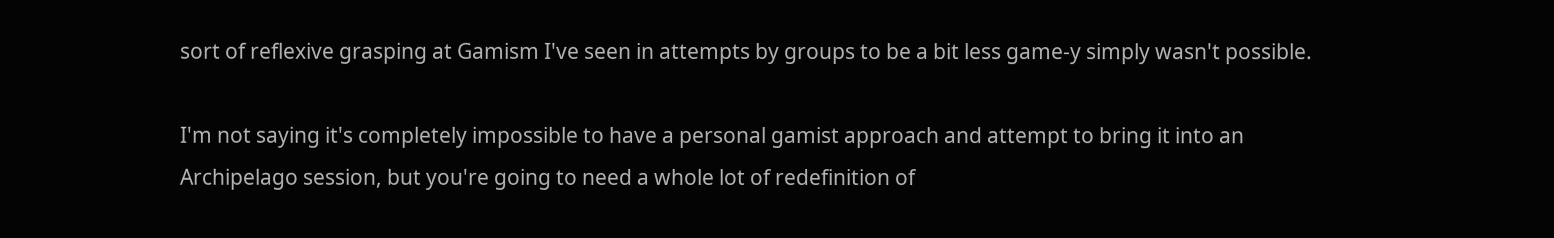sort of reflexive grasping at Gamism I've seen in attempts by groups to be a bit less game-y simply wasn't possible.

I'm not saying it's completely impossible to have a personal gamist approach and attempt to bring it into an Archipelago session, but you're going to need a whole lot of redefinition of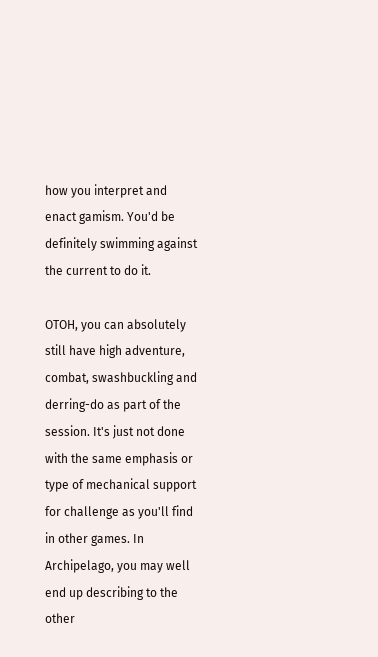how you interpret and enact gamism. You'd be definitely swimming against the current to do it.

OTOH, you can absolutely still have high adventure, combat, swashbuckling and derring-do as part of the session. It's just not done with the same emphasis or type of mechanical support for challenge as you'll find in other games. In Archipelago, you may well end up describing to the other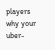players why your uber-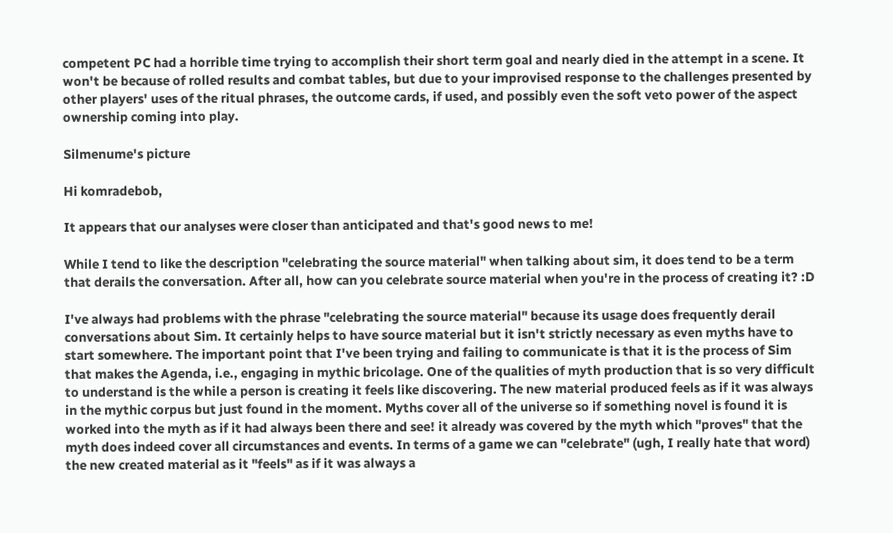competent PC had a horrible time trying to accomplish their short term goal and nearly died in the attempt in a scene. It won't be because of rolled results and combat tables, but due to your improvised response to the challenges presented by other players' uses of the ritual phrases, the outcome cards, if used, and possibly even the soft veto power of the aspect ownership coming into play.

Silmenume's picture

Hi komradebob,

It appears that our analyses were closer than anticipated and that's good news to me!

While I tend to like the description "celebrating the source material" when talking about sim, it does tend to be a term that derails the conversation. After all, how can you celebrate source material when you're in the process of creating it? :D

I've always had problems with the phrase "celebrating the source material" because its usage does frequently derail conversations about Sim. It certainly helps to have source material but it isn't strictly necessary as even myths have to start somewhere. The important point that I've been trying and failing to communicate is that it is the process of Sim that makes the Agenda, i.e., engaging in mythic bricolage. One of the qualities of myth production that is so very difficult to understand is the while a person is creating it feels like discovering. The new material produced feels as if it was always in the mythic corpus but just found in the moment. Myths cover all of the universe so if something novel is found it is worked into the myth as if it had always been there and see! it already was covered by the myth which "proves" that the myth does indeed cover all circumstances and events. In terms of a game we can "celebrate" (ugh, I really hate that word) the new created material as it "feels" as if it was always a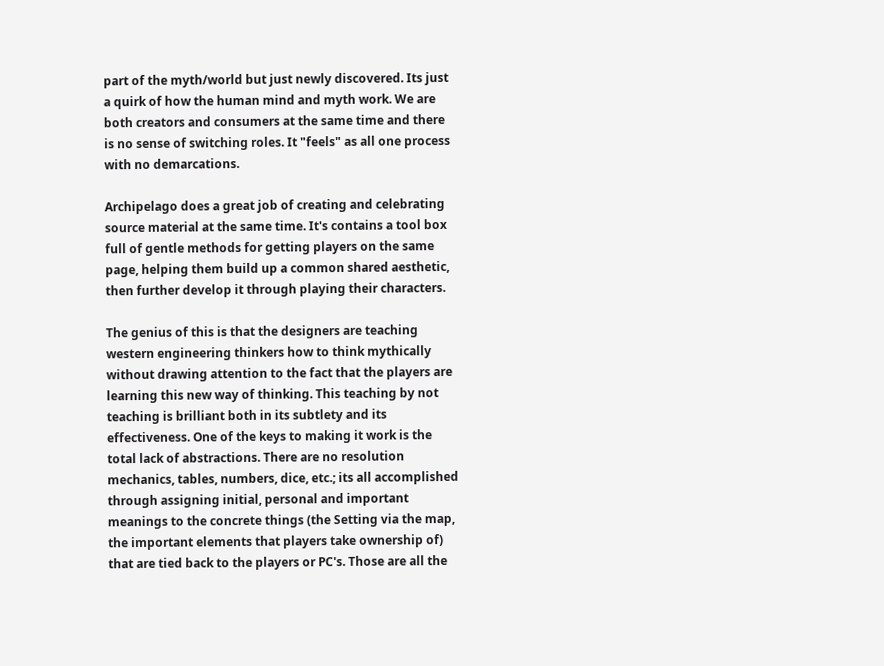part of the myth/world but just newly discovered. Its just a quirk of how the human mind and myth work. We are both creators and consumers at the same time and there is no sense of switching roles. It "feels" as all one process with no demarcations.

Archipelago does a great job of creating and celebrating source material at the same time. It's contains a tool box full of gentle methods for getting players on the same page, helping them build up a common shared aesthetic, then further develop it through playing their characters.

The genius of this is that the designers are teaching western engineering thinkers how to think mythically without drawing attention to the fact that the players are learning this new way of thinking. This teaching by not teaching is brilliant both in its subtlety and its effectiveness. One of the keys to making it work is the total lack of abstractions. There are no resolution mechanics, tables, numbers, dice, etc.; its all accomplished through assigning initial, personal and important meanings to the concrete things (the Setting via the map, the important elements that players take ownership of) that are tied back to the players or PC's. Those are all the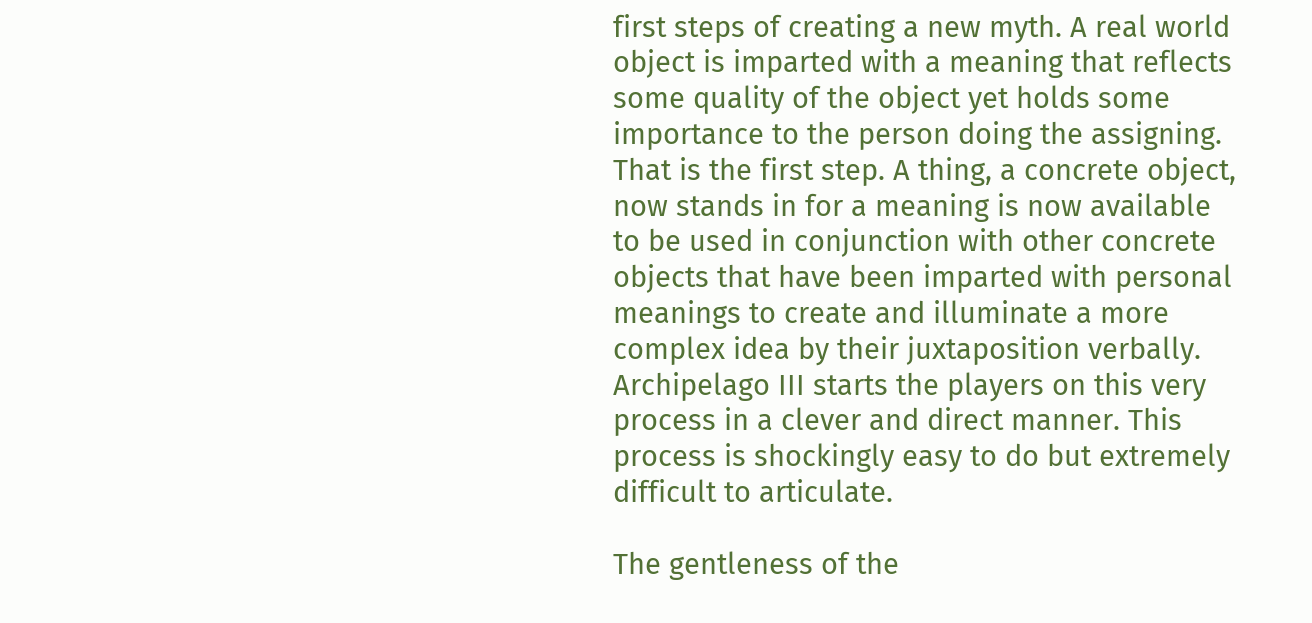first steps of creating a new myth. A real world object is imparted with a meaning that reflects some quality of the object yet holds some importance to the person doing the assigning. That is the first step. A thing, a concrete object, now stands in for a meaning is now available to be used in conjunction with other concrete objects that have been imparted with personal meanings to create and illuminate a more complex idea by their juxtaposition verbally. Archipelago III starts the players on this very process in a clever and direct manner. This process is shockingly easy to do but extremely difficult to articulate.

The gentleness of the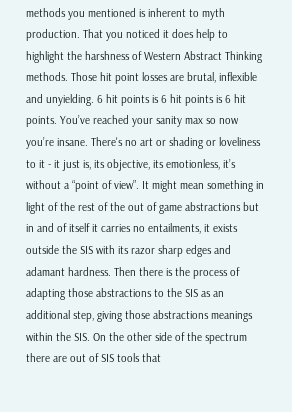methods you mentioned is inherent to myth production. That you noticed it does help to highlight the harshness of Western Abstract Thinking methods. Those hit point losses are brutal, inflexible and unyielding. 6 hit points is 6 hit points is 6 hit points. You’ve reached your sanity max so now you’re insane. There's no art or shading or loveliness to it - it just is, its objective, its emotionless, it’s without a “point of view”. It might mean something in light of the rest of the out of game abstractions but in and of itself it carries no entailments, it exists outside the SIS with its razor sharp edges and adamant hardness. Then there is the process of adapting those abstractions to the SIS as an additional step, giving those abstractions meanings within the SIS. On the other side of the spectrum there are out of SIS tools that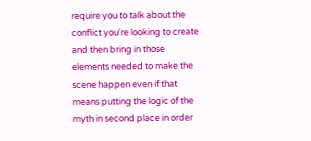require you to talk about the conflict you're looking to create and then bring in those elements needed to make the scene happen even if that means putting the logic of the myth in second place in order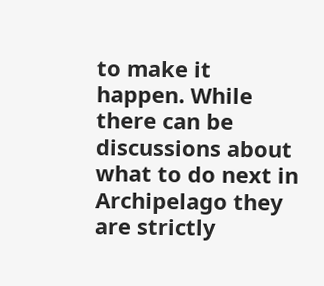to make it happen. While there can be discussions about what to do next in Archipelago they are strictly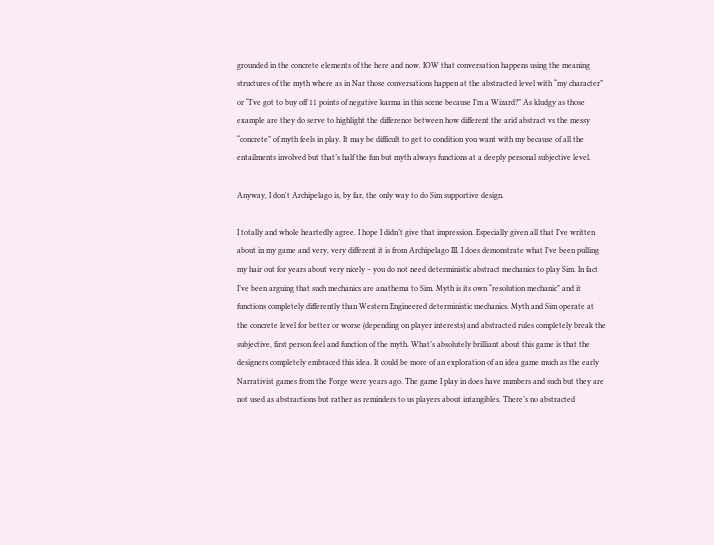grounded in the concrete elements of the here and now. IOW that conversation happens using the meaning structures of the myth where as in Nar those conversations happen at the abstracted level with “my character” or “I’ve got to buy off 11 points of negative karma in this scene because I’m a Wizard?” As kludgy as those example are they do serve to highlight the difference between how different the arid abstract vs the messy “concrete” of myth feels in play. It may be difficult to get to condition you want with my because of all the entailments involved but that’s half the fun but myth always functions at a deeply personal subjective level.

Anyway, I don't Archipelago is, by far, the only way to do Sim supportive design.

I totally and whole heartedly agree. I hope I didn’t give that impression. Especially given all that I’ve written about in my game and very, very different it is from Archipelago III. I does demonstrate what I’ve been pulling my hair out for years about very nicely – you do not need deterministic abstract mechanics to play Sim. In fact I’ve been arguing that such mechanics are anathema to Sim. Myth is its own “resolution mechanic” and it functions completely differently than Western Engineered deterministic mechanics. Myth and Sim operate at the concrete level for better or worse (depending on player interests) and abstracted rules completely break the subjective, first person feel and function of the myth. What’s absolutely brilliant about this game is that the designers completely embraced this idea. It could be more of an exploration of an idea game much as the early Narrativist games from the Forge were years ago. The game I play in does have numbers and such but they are not used as abstractions but rather as reminders to us players about intangibles. There’s no abstracted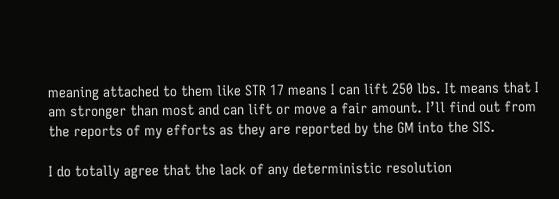meaning attached to them like STR 17 means I can lift 250 lbs. It means that I am stronger than most and can lift or move a fair amount. I’ll find out from the reports of my efforts as they are reported by the GM into the SIS.

I do totally agree that the lack of any deterministic resolution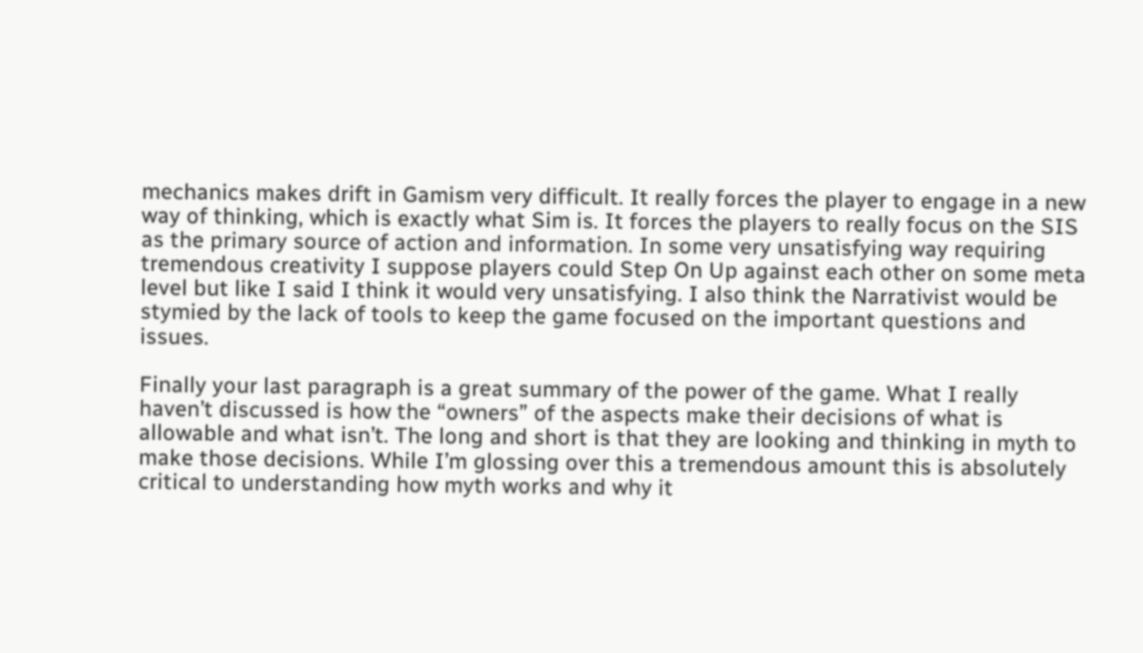mechanics makes drift in Gamism very difficult. It really forces the player to engage in a new way of thinking, which is exactly what Sim is. It forces the players to really focus on the SIS as the primary source of action and information. In some very unsatisfying way requiring tremendous creativity I suppose players could Step On Up against each other on some meta level but like I said I think it would very unsatisfying. I also think the Narrativist would be stymied by the lack of tools to keep the game focused on the important questions and issues.

Finally your last paragraph is a great summary of the power of the game. What I really haven’t discussed is how the “owners” of the aspects make their decisions of what is allowable and what isn’t. The long and short is that they are looking and thinking in myth to make those decisions. While I’m glossing over this a tremendous amount this is absolutely critical to understanding how myth works and why it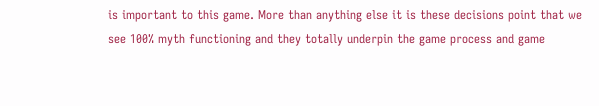is important to this game. More than anything else it is these decisions point that we see 100% myth functioning and they totally underpin the game process and game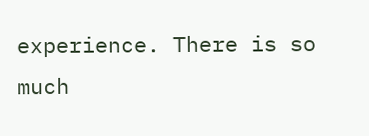experience. There is so much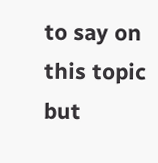to say on this topic but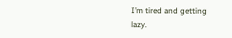I’m tired and getting lazy.